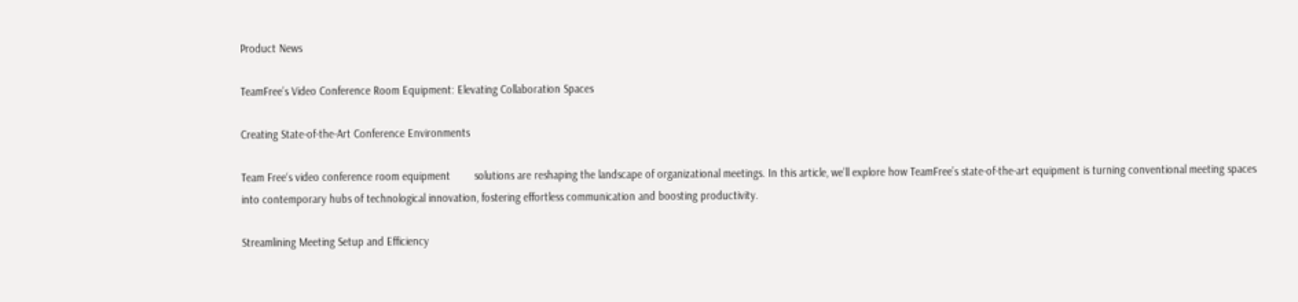Product News

TeamFree’s Video Conference Room Equipment: Elevating Collaboration Spaces

Creating State-of-the-Art Conference Environments

Team Free‘s video conference room equipment        solutions are reshaping the landscape of organizational meetings. In this article, we’ll explore how TeamFree’s state-of-the-art equipment is turning conventional meeting spaces into contemporary hubs of technological innovation, fostering effortless communication and boosting productivity.

Streamlining Meeting Setup and Efficiency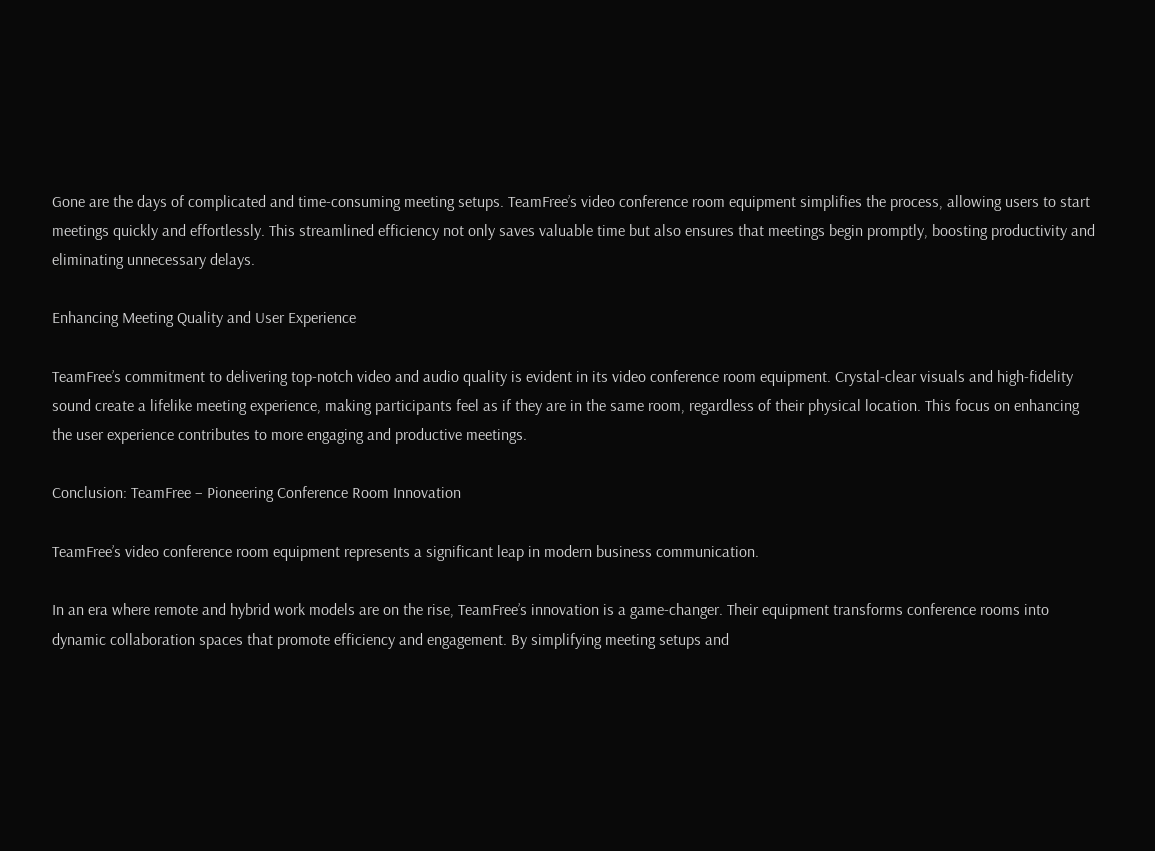Gone are the days of complicated and time-consuming meeting setups. TeamFree’s video conference room equipment simplifies the process, allowing users to start meetings quickly and effortlessly. This streamlined efficiency not only saves valuable time but also ensures that meetings begin promptly, boosting productivity and eliminating unnecessary delays.

Enhancing Meeting Quality and User Experience

TeamFree’s commitment to delivering top-notch video and audio quality is evident in its video conference room equipment. Crystal-clear visuals and high-fidelity sound create a lifelike meeting experience, making participants feel as if they are in the same room, regardless of their physical location. This focus on enhancing the user experience contributes to more engaging and productive meetings.

Conclusion: TeamFree – Pioneering Conference Room Innovation

TeamFree’s video conference room equipment represents a significant leap in modern business communication.

In an era where remote and hybrid work models are on the rise, TeamFree’s innovation is a game-changer. Their equipment transforms conference rooms into dynamic collaboration spaces that promote efficiency and engagement. By simplifying meeting setups and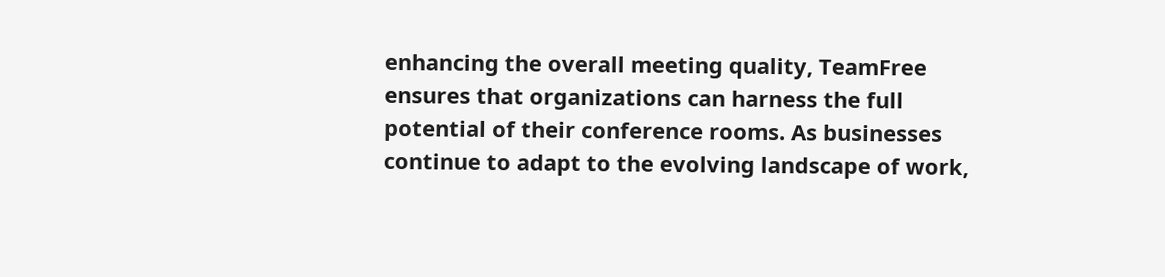enhancing the overall meeting quality, TeamFree ensures that organizations can harness the full potential of their conference rooms. As businesses continue to adapt to the evolving landscape of work,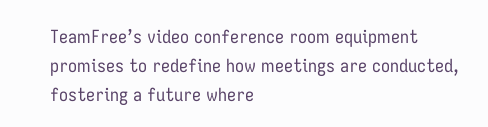TeamFree’s video conference room equipment promises to redefine how meetings are conducted, fostering a future where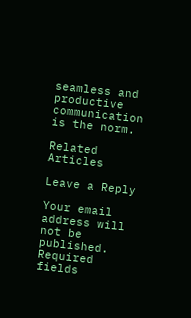seamless and productive communication is the norm.

Related Articles

Leave a Reply

Your email address will not be published. Required fields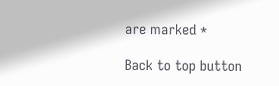are marked *

Back to top button